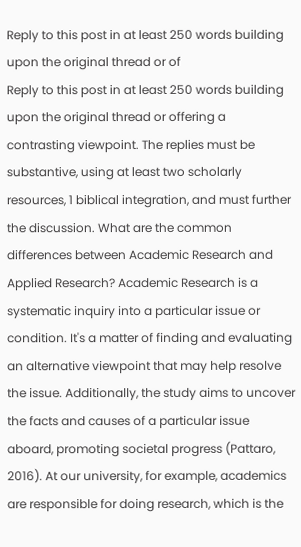Reply to this post in at least 250 words building upon the original thread or of
Reply to this post in at least 250 words building upon the original thread or offering a contrasting viewpoint. The replies must be substantive, using at least two scholarly resources, 1 biblical integration, and must further the discussion. What are the common differences between Academic Research and Applied Research? Academic Research is a systematic inquiry into a particular issue or condition. It's a matter of finding and evaluating an alternative viewpoint that may help resolve the issue. Additionally, the study aims to uncover the facts and causes of a particular issue aboard, promoting societal progress (Pattaro, 2016). At our university, for example, academics are responsible for doing research, which is the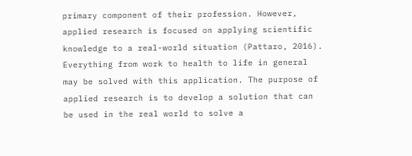primary component of their profession. However, applied research is focused on applying scientific knowledge to a real-world situation (Pattaro, 2016). Everything from work to health to life in general may be solved with this application. The purpose of applied research is to develop a solution that can be used in the real world to solve a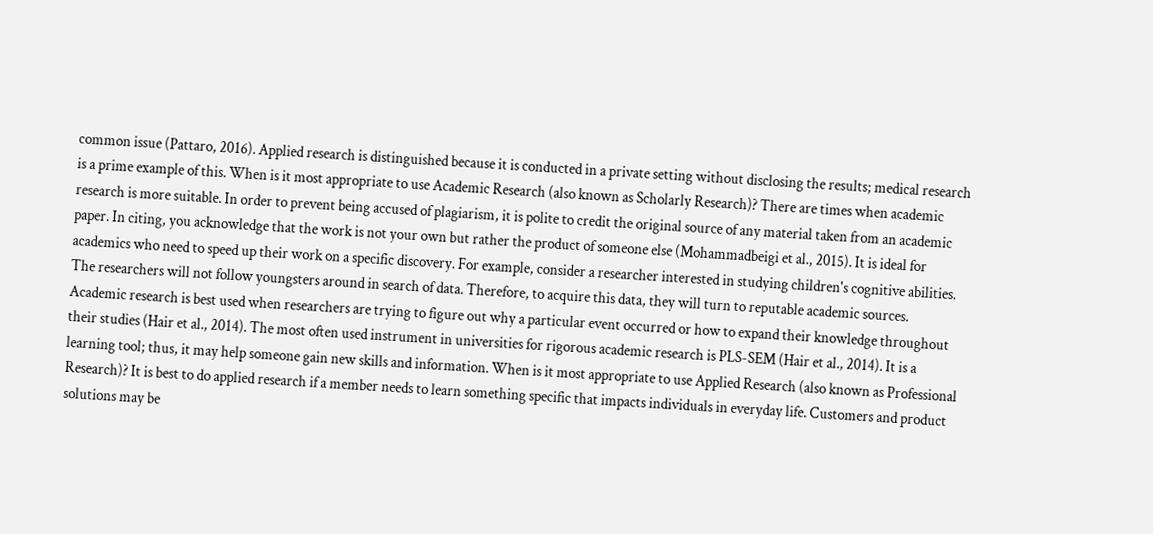common issue (Pattaro, 2016). Applied research is distinguished because it is conducted in a private setting without disclosing the results; medical research is a prime example of this. When is it most appropriate to use Academic Research (also known as Scholarly Research)? There are times when academic research is more suitable. In order to prevent being accused of plagiarism, it is polite to credit the original source of any material taken from an academic paper. In citing, you acknowledge that the work is not your own but rather the product of someone else (Mohammadbeigi et al., 2015). It is ideal for academics who need to speed up their work on a specific discovery. For example, consider a researcher interested in studying children's cognitive abilities. The researchers will not follow youngsters around in search of data. Therefore, to acquire this data, they will turn to reputable academic sources. Academic research is best used when researchers are trying to figure out why a particular event occurred or how to expand their knowledge throughout their studies (Hair et al., 2014). The most often used instrument in universities for rigorous academic research is PLS-SEM (Hair et al., 2014). It is a learning tool; thus, it may help someone gain new skills and information. When is it most appropriate to use Applied Research (also known as Professional Research)? It is best to do applied research if a member needs to learn something specific that impacts individuals in everyday life. Customers and product solutions may be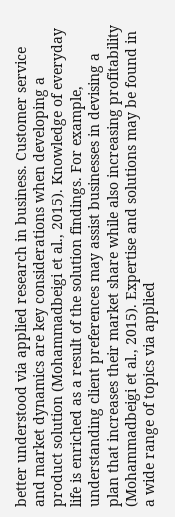better understood via applied research in business. Customer service and market dynamics are key considerations when developing a product solution (Mohammadbeigi et al., 2015). Knowledge of everyday life is enriched as a result of the solution findings. For example, understanding client preferences may assist businesses in devising a plan that increases their market share while also increasing profitability (Mohammadbeigi et al., 2015). Expertise and solutions may be found in a wide range of topics via applied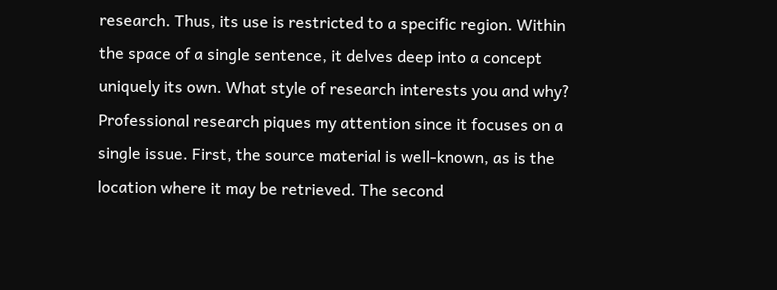research. Thus, its use is restricted to a specific region. Within the space of a single sentence, it delves deep into a concept uniquely its own. What style of research interests you and why? Professional research piques my attention since it focuses on a single issue. First, the source material is well-known, as is the location where it may be retrieved. The second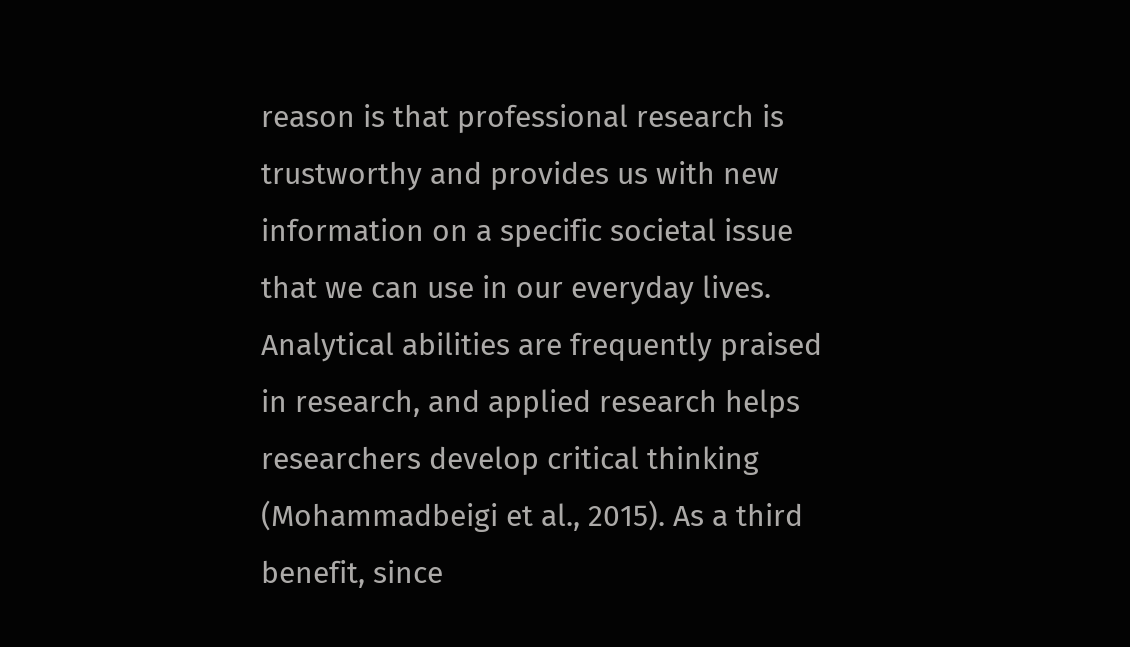reason is that professional research is trustworthy and provides us with new information on a specific societal issue that we can use in our everyday lives. Analytical abilities are frequently praised in research, and applied research helps researchers develop critical thinking (Mohammadbeigi et al., 2015). As a third benefit, since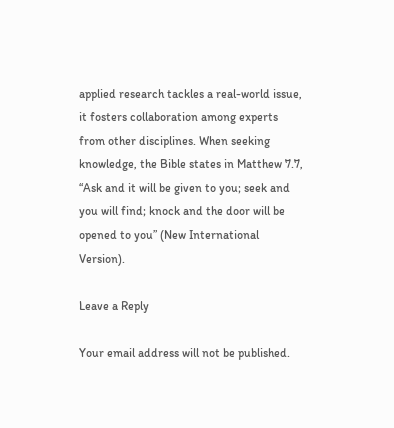applied research tackles a real-world issue, it fosters collaboration among experts from other disciplines. When seeking knowledge, the Bible states in Matthew 7.7, “Ask and it will be given to you; seek and you will find; knock and the door will be opened to you” (New International Version).

Leave a Reply

Your email address will not be published.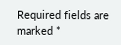Required fields are marked *